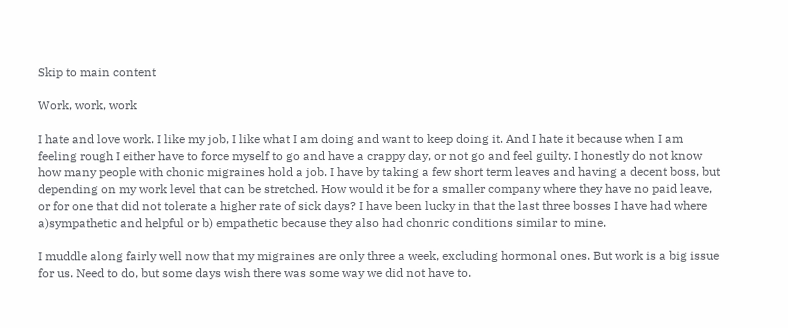Skip to main content

Work, work, work

I hate and love work. I like my job, I like what I am doing and want to keep doing it. And I hate it because when I am feeling rough I either have to force myself to go and have a crappy day, or not go and feel guilty. I honestly do not know how many people with chonic migraines hold a job. I have by taking a few short term leaves and having a decent boss, but depending on my work level that can be stretched. How would it be for a smaller company where they have no paid leave, or for one that did not tolerate a higher rate of sick days? I have been lucky in that the last three bosses I have had where a)sympathetic and helpful or b) empathetic because they also had chonric conditions similar to mine.

I muddle along fairly well now that my migraines are only three a week, excluding hormonal ones. But work is a big issue for us. Need to do, but some days wish there was some way we did not have to.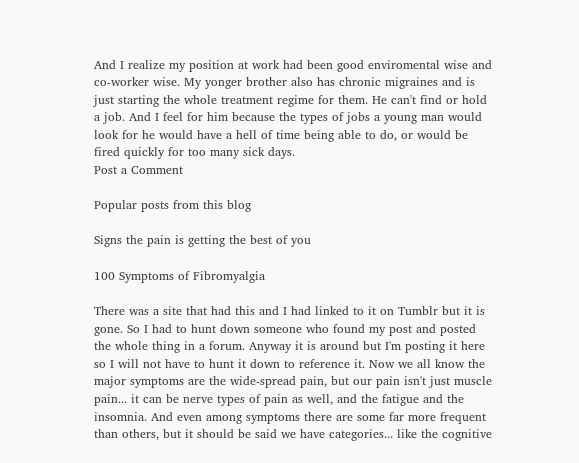And I realize my position at work had been good enviromental wise and co-worker wise. My yonger brother also has chronic migraines and is just starting the whole treatment regime for them. He can't find or hold a job. And I feel for him because the types of jobs a young man would look for he would have a hell of time being able to do, or would be fired quickly for too many sick days.
Post a Comment

Popular posts from this blog

Signs the pain is getting the best of you

100 Symptoms of Fibromyalgia

There was a site that had this and I had linked to it on Tumblr but it is gone. So I had to hunt down someone who found my post and posted the whole thing in a forum. Anyway it is around but I'm posting it here so I will not have to hunt it down to reference it. Now we all know the major symptoms are the wide-spread pain, but our pain isn't just muscle pain... it can be nerve types of pain as well, and the fatigue and the insomnia. And even among symptoms there are some far more frequent than others, but it should be said we have categories... like the cognitive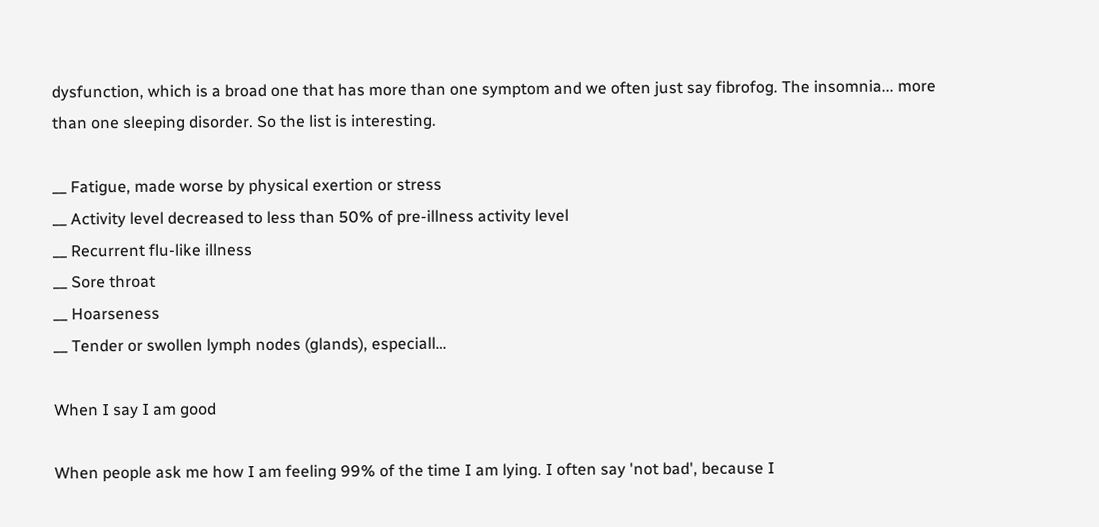dysfunction, which is a broad one that has more than one symptom and we often just say fibrofog. The insomnia... more than one sleeping disorder. So the list is interesting.

__ Fatigue, made worse by physical exertion or stress
__ Activity level decreased to less than 50% of pre-illness activity level
__ Recurrent flu-like illness
__ Sore throat
__ Hoarseness
__ Tender or swollen lymph nodes (glands), especiall…

When I say I am good

When people ask me how I am feeling 99% of the time I am lying. I often say 'not bad', because I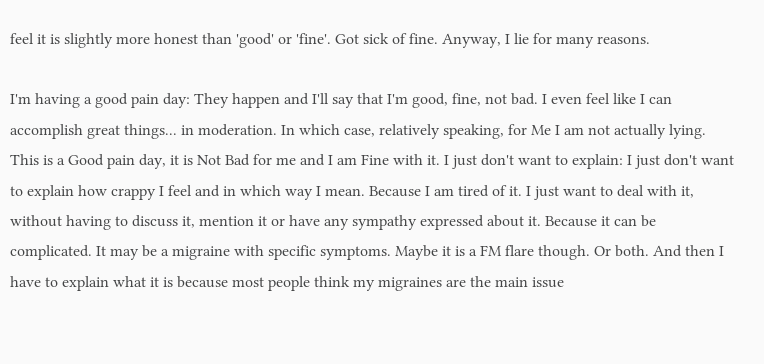feel it is slightly more honest than 'good' or 'fine'. Got sick of fine. Anyway, I lie for many reasons.

I'm having a good pain day: They happen and I'll say that I'm good, fine, not bad. I even feel like I can accomplish great things... in moderation. In which case, relatively speaking, for Me I am not actually lying. This is a Good pain day, it is Not Bad for me and I am Fine with it. I just don't want to explain: I just don't want to explain how crappy I feel and in which way I mean. Because I am tired of it. I just want to deal with it, without having to discuss it, mention it or have any sympathy expressed about it. Because it can be complicated. It may be a migraine with specific symptoms. Maybe it is a FM flare though. Or both. And then I have to explain what it is because most people think my migraines are the main issue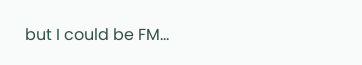but I could be FM…